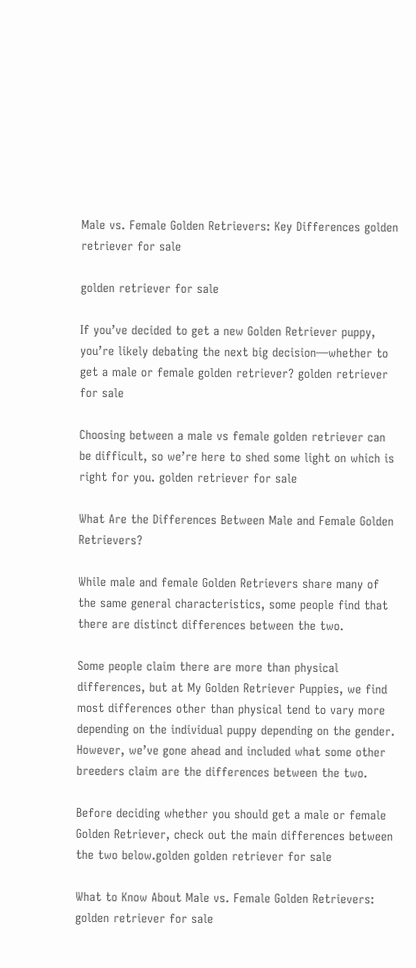Male vs. Female Golden Retrievers: Key Differences golden retriever for sale

golden retriever for sale

If you’ve decided to get a new Golden Retriever puppy, you’re likely debating the next big decision—whether to get a male or female golden retriever? golden retriever for sale

Choosing between a male vs female golden retriever can be difficult, so we’re here to shed some light on which is right for you. golden retriever for sale

What Are the Differences Between Male and Female Golden Retrievers?

While male and female Golden Retrievers share many of the same general characteristics, some people find that there are distinct differences between the two.

Some people claim there are more than physical differences, but at My Golden Retriever Puppies, we find most differences other than physical tend to vary more depending on the individual puppy depending on the gender. However, we’ve gone ahead and included what some other breeders claim are the differences between the two.

Before deciding whether you should get a male or female Golden Retriever, check out the main differences between the two below.golden golden retriever for sale

What to Know About Male vs. Female Golden Retrievers: golden retriever for sale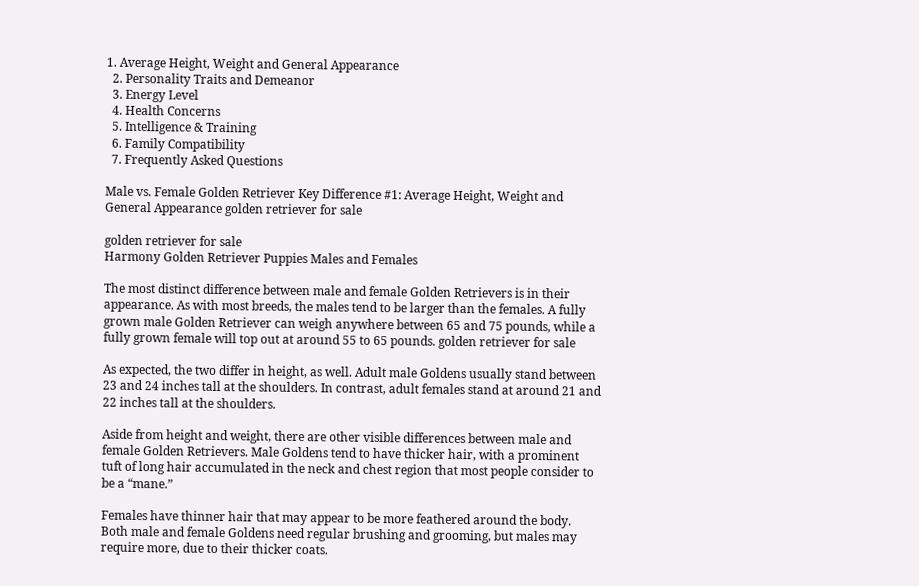1. Average Height, Weight and General Appearance
  2. Personality Traits and Demeanor
  3. Energy Level
  4. Health Concerns
  5. Intelligence & Training
  6. Family Compatibility
  7. Frequently Asked Questions

Male vs. Female Golden Retriever Key Difference #1: Average Height, Weight and General Appearance golden retriever for sale

golden retriever for sale
Harmony Golden Retriever Puppies Males and Females

The most distinct difference between male and female Golden Retrievers is in their appearance. As with most breeds, the males tend to be larger than the females. A fully grown male Golden Retriever can weigh anywhere between 65 and 75 pounds, while a fully grown female will top out at around 55 to 65 pounds. golden retriever for sale

As expected, the two differ in height, as well. Adult male Goldens usually stand between 23 and 24 inches tall at the shoulders. In contrast, adult females stand at around 21 and 22 inches tall at the shoulders.

Aside from height and weight, there are other visible differences between male and female Golden Retrievers. Male Goldens tend to have thicker hair, with a prominent tuft of long hair accumulated in the neck and chest region that most people consider to be a “mane.”

Females have thinner hair that may appear to be more feathered around the body. Both male and female Goldens need regular brushing and grooming, but males may require more, due to their thicker coats.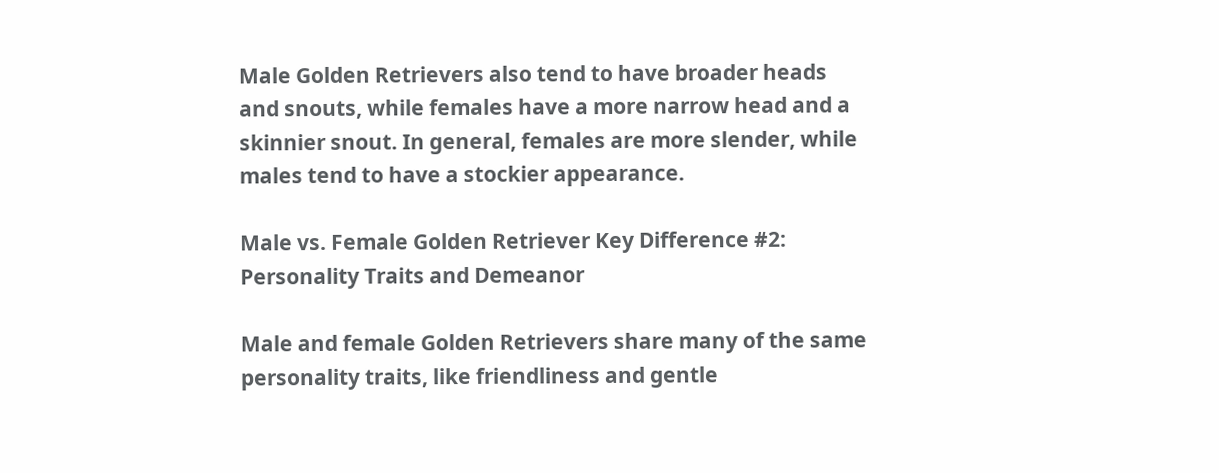Male Golden Retrievers also tend to have broader heads and snouts, while females have a more narrow head and a skinnier snout. In general, females are more slender, while males tend to have a stockier appearance.

Male vs. Female Golden Retriever Key Difference #2:  Personality Traits and Demeanor

Male and female Golden Retrievers share many of the same personality traits, like friendliness and gentle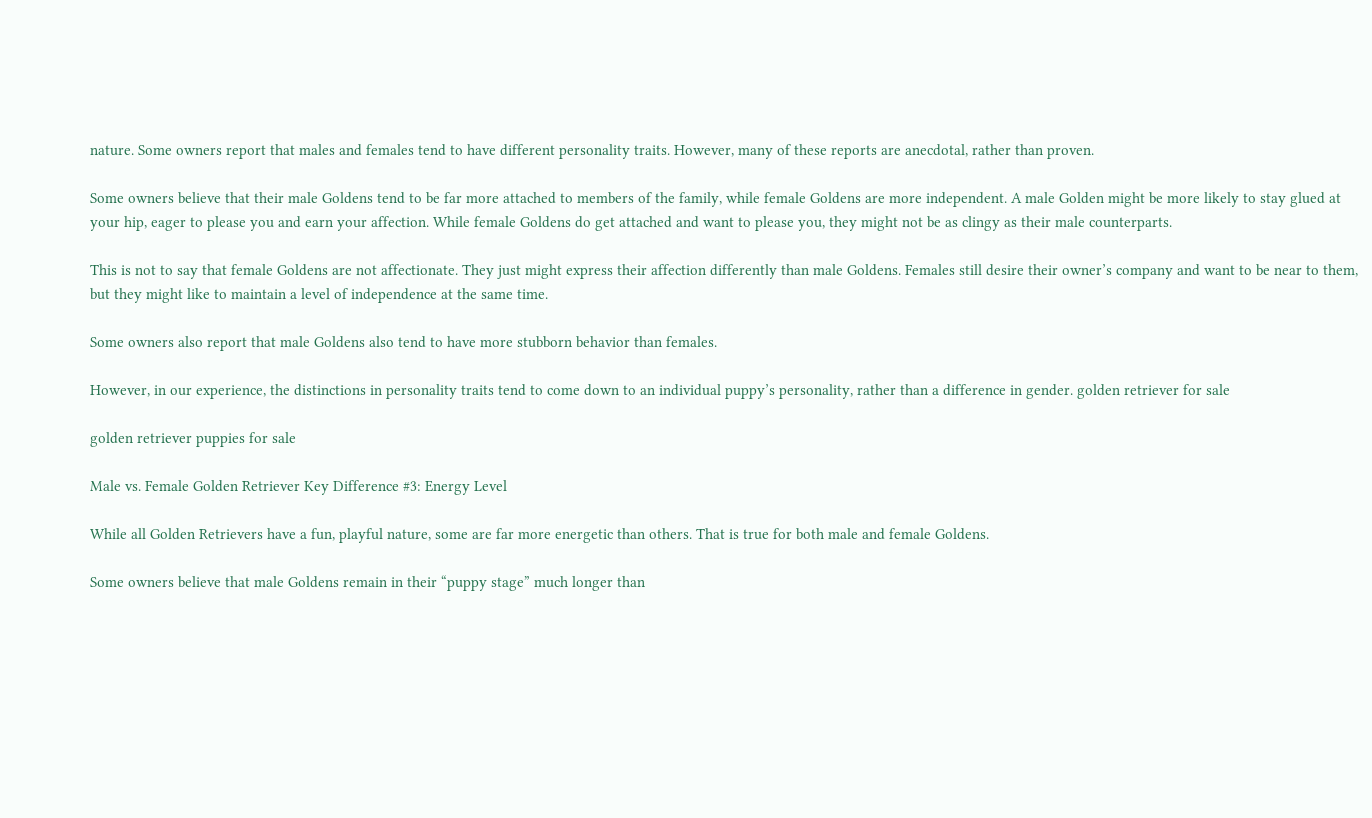nature. Some owners report that males and females tend to have different personality traits. However, many of these reports are anecdotal, rather than proven.

Some owners believe that their male Goldens tend to be far more attached to members of the family, while female Goldens are more independent. A male Golden might be more likely to stay glued at your hip, eager to please you and earn your affection. While female Goldens do get attached and want to please you, they might not be as clingy as their male counterparts.

This is not to say that female Goldens are not affectionate. They just might express their affection differently than male Goldens. Females still desire their owner’s company and want to be near to them, but they might like to maintain a level of independence at the same time.

Some owners also report that male Goldens also tend to have more stubborn behavior than females.

However, in our experience, the distinctions in personality traits tend to come down to an individual puppy’s personality, rather than a difference in gender. golden retriever for sale

golden retriever puppies for sale

Male vs. Female Golden Retriever Key Difference #3: Energy Level

While all Golden Retrievers have a fun, playful nature, some are far more energetic than others. That is true for both male and female Goldens.

Some owners believe that male Goldens remain in their “puppy stage” much longer than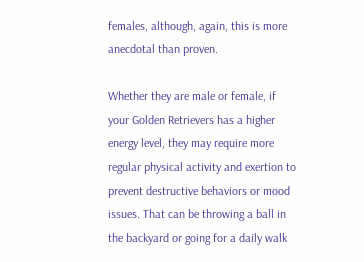females, although, again, this is more anecdotal than proven.

Whether they are male or female, if your Golden Retrievers has a higher energy level, they may require more regular physical activity and exertion to prevent destructive behaviors or mood issues. That can be throwing a ball in the backyard or going for a daily walk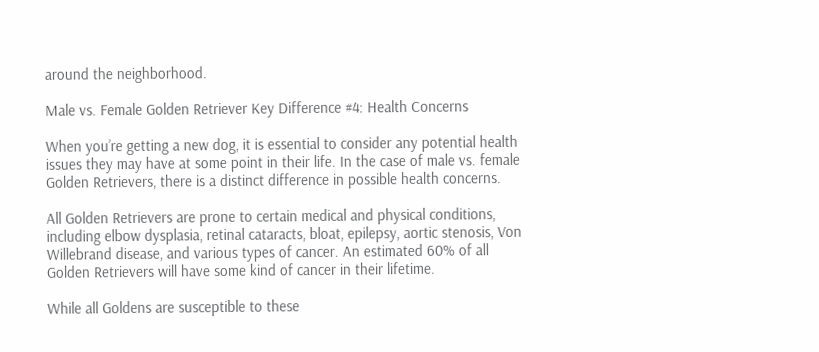around the neighborhood.

Male vs. Female Golden Retriever Key Difference #4: Health Concerns

When you’re getting a new dog, it is essential to consider any potential health issues they may have at some point in their life. In the case of male vs. female Golden Retrievers, there is a distinct difference in possible health concerns.

All Golden Retrievers are prone to certain medical and physical conditions, including elbow dysplasia, retinal cataracts, bloat, epilepsy, aortic stenosis, Von Willebrand disease, and various types of cancer. An estimated 60% of all Golden Retrievers will have some kind of cancer in their lifetime.

While all Goldens are susceptible to these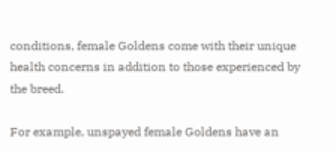conditions, female Goldens come with their unique health concerns in addition to those experienced by the breed.

For example, unspayed female Goldens have an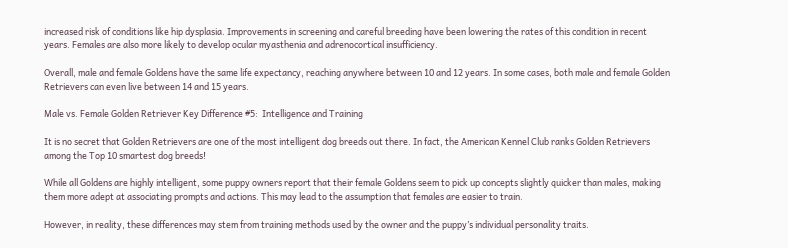increased risk of conditions like hip dysplasia. Improvements in screening and careful breeding have been lowering the rates of this condition in recent years. Females are also more likely to develop ocular myasthenia and adrenocortical insufficiency.

Overall, male and female Goldens have the same life expectancy, reaching anywhere between 10 and 12 years. In some cases, both male and female Golden Retrievers can even live between 14 and 15 years.

Male vs. Female Golden Retriever Key Difference #5:  Intelligence and Training

It is no secret that Golden Retrievers are one of the most intelligent dog breeds out there. In fact, the American Kennel Club ranks Golden Retrievers among the Top 10 smartest dog breeds!

While all Goldens are highly intelligent, some puppy owners report that their female Goldens seem to pick up concepts slightly quicker than males, making them more adept at associating prompts and actions. This may lead to the assumption that females are easier to train.

However, in reality, these differences may stem from training methods used by the owner and the puppy’s individual personality traits.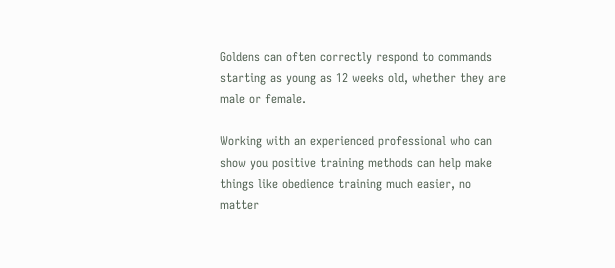Goldens can often correctly respond to commands starting as young as 12 weeks old, whether they are male or female.

Working with an experienced professional who can show you positive training methods can help make things like obedience training much easier, no matter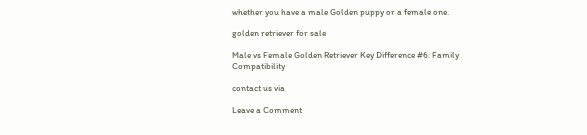whether you have a male Golden puppy or a female one.

golden retriever for sale

Male vs Female Golden Retriever Key Difference #6: Family Compatibility

contact us via

Leave a Comment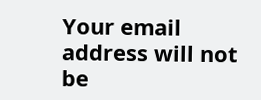Your email address will not be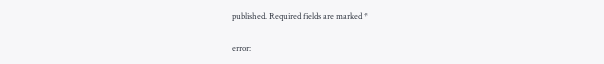published. Required fields are marked *

error: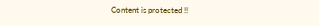Content is protected !!